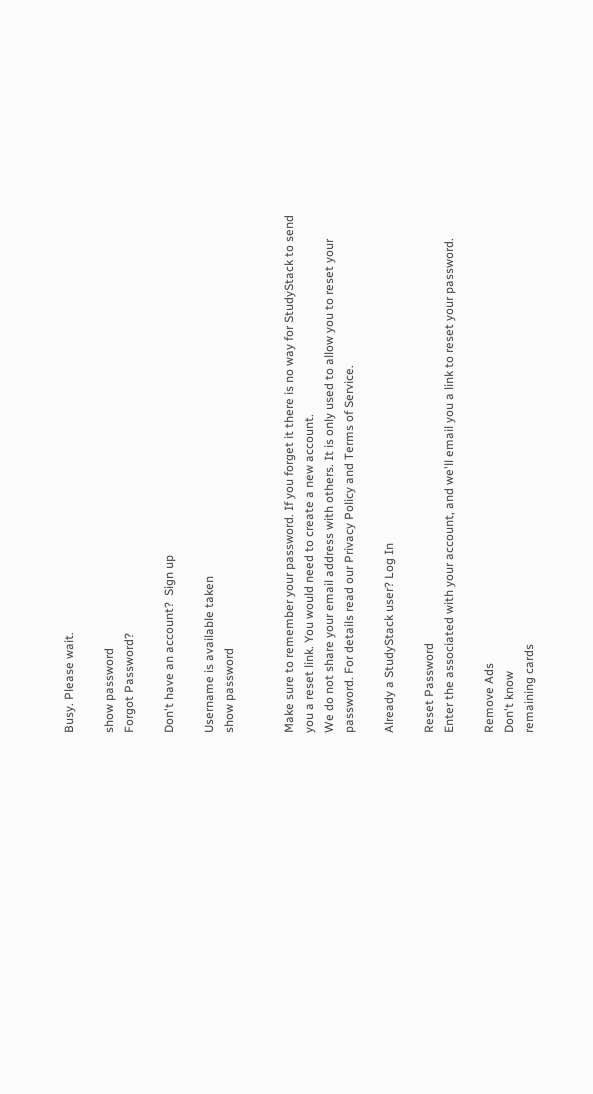Busy. Please wait.

show password
Forgot Password?

Don't have an account?  Sign up

Username is available taken
show password


Make sure to remember your password. If you forget it there is no way for StudyStack to send you a reset link. You would need to create a new account.
We do not share your email address with others. It is only used to allow you to reset your password. For details read our Privacy Policy and Terms of Service.

Already a StudyStack user? Log In

Reset Password
Enter the associated with your account, and we'll email you a link to reset your password.

Remove Ads
Don't know
remaining cards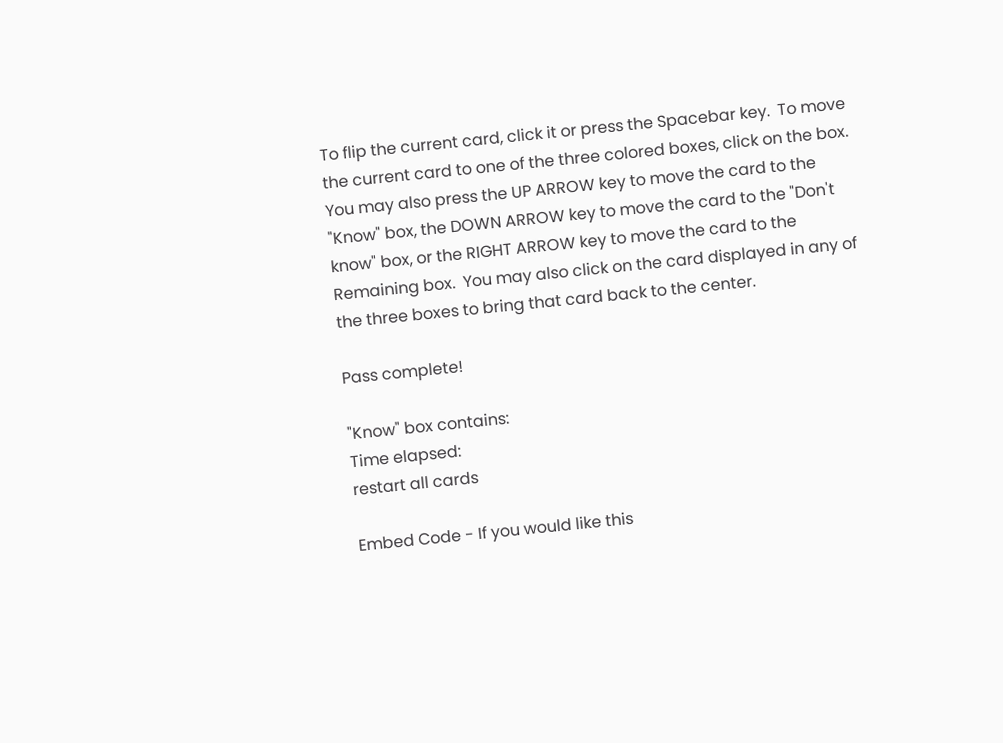To flip the current card, click it or press the Spacebar key.  To move the current card to one of the three colored boxes, click on the box.  You may also press the UP ARROW key to move the card to the "Know" box, the DOWN ARROW key to move the card to the "Don't know" box, or the RIGHT ARROW key to move the card to the Remaining box.  You may also click on the card displayed in any of the three boxes to bring that card back to the center.

Pass complete!

"Know" box contains:
Time elapsed:
restart all cards

Embed Code - If you would like this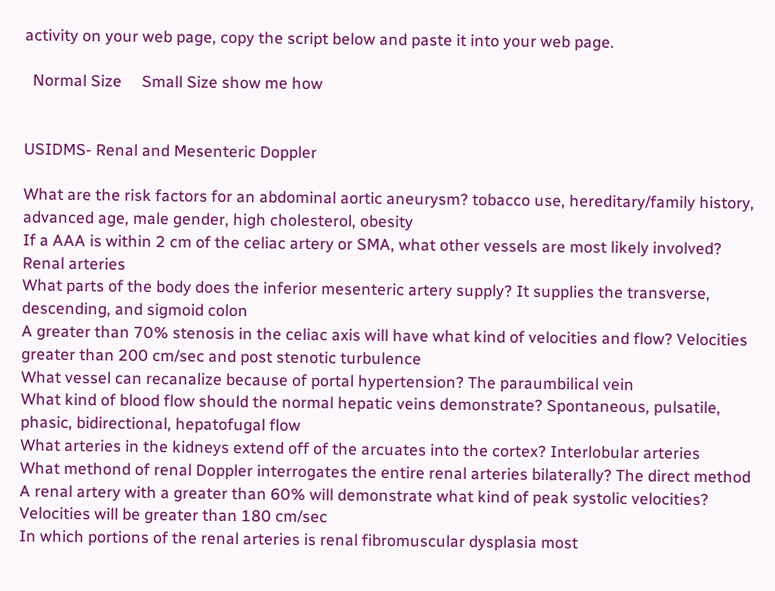activity on your web page, copy the script below and paste it into your web page.

  Normal Size     Small Size show me how


USIDMS- Renal and Mesenteric Doppler

What are the risk factors for an abdominal aortic aneurysm? tobacco use, hereditary/family history, advanced age, male gender, high cholesterol, obesity
If a AAA is within 2 cm of the celiac artery or SMA, what other vessels are most likely involved? Renal arteries
What parts of the body does the inferior mesenteric artery supply? It supplies the transverse, descending, and sigmoid colon
A greater than 70% stenosis in the celiac axis will have what kind of velocities and flow? Velocities greater than 200 cm/sec and post stenotic turbulence
What vessel can recanalize because of portal hypertension? The paraumbilical vein
What kind of blood flow should the normal hepatic veins demonstrate? Spontaneous, pulsatile, phasic, bidirectional, hepatofugal flow
What arteries in the kidneys extend off of the arcuates into the cortex? Interlobular arteries
What methond of renal Doppler interrogates the entire renal arteries bilaterally? The direct method
A renal artery with a greater than 60% will demonstrate what kind of peak systolic velocities? Velocities will be greater than 180 cm/sec
In which portions of the renal arteries is renal fibromuscular dysplasia most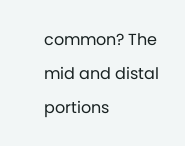common? The mid and distal portions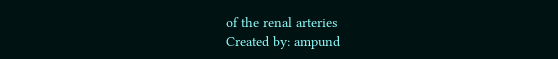of the renal arteries
Created by: ampund